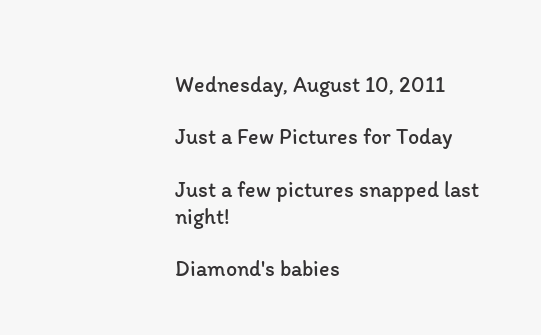Wednesday, August 10, 2011

Just a Few Pictures for Today

Just a few pictures snapped last night!

Diamond's babies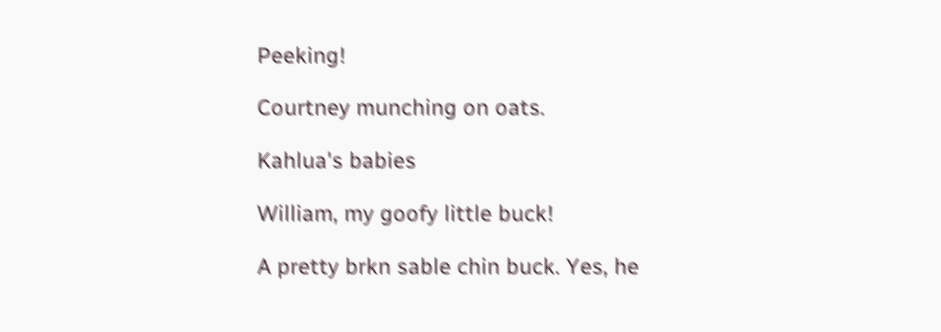Peeking!

Courtney munching on oats.

Kahlua's babies

William, my goofy little buck!

A pretty brkn sable chin buck. Yes, he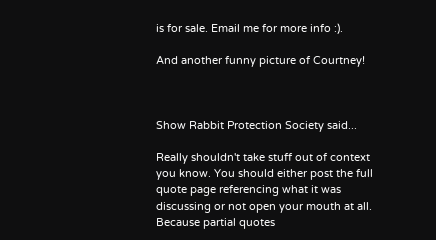is for sale. Email me for more info :).

And another funny picture of Courtney!



Show Rabbit Protection Society said...

Really shouldn't take stuff out of context you know. You should either post the full quote page referencing what it was discussing or not open your mouth at all. Because partial quotes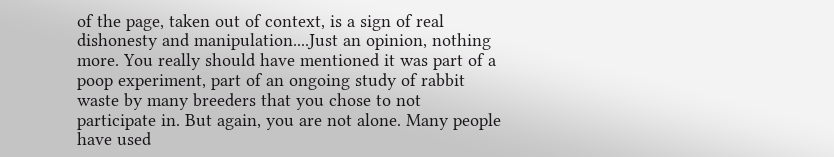of the page, taken out of context, is a sign of real dishonesty and manipulation....Just an opinion, nothing more. You really should have mentioned it was part of a poop experiment, part of an ongoing study of rabbit waste by many breeders that you chose to not participate in. But again, you are not alone. Many people have used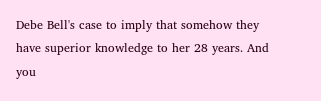Debe Bell's case to imply that somehow they have superior knowledge to her 28 years. And you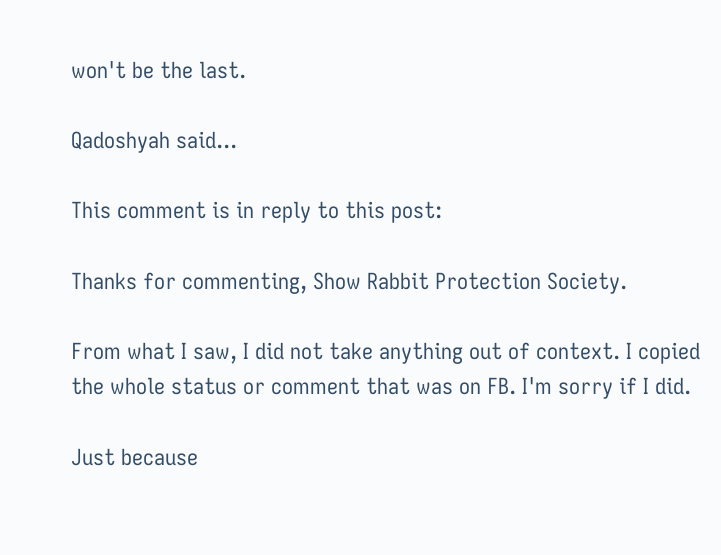won't be the last.

Qadoshyah said...

This comment is in reply to this post:

Thanks for commenting, Show Rabbit Protection Society.

From what I saw, I did not take anything out of context. I copied the whole status or comment that was on FB. I'm sorry if I did.

Just because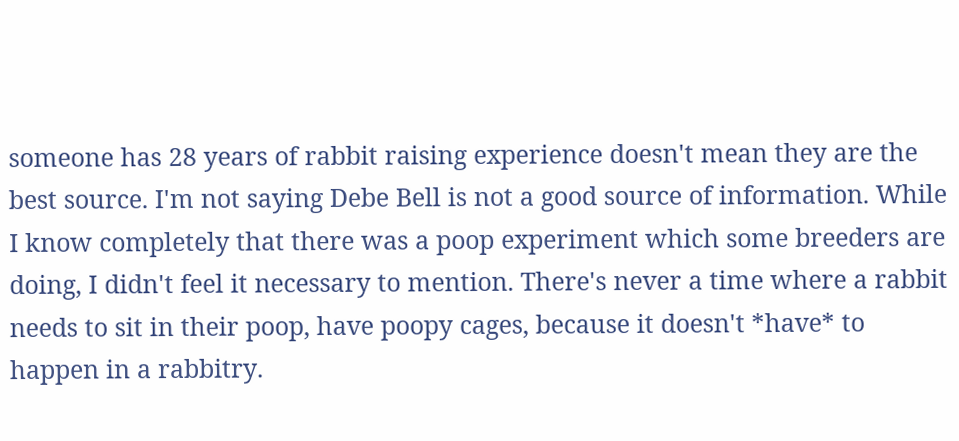someone has 28 years of rabbit raising experience doesn't mean they are the best source. I'm not saying Debe Bell is not a good source of information. While I know completely that there was a poop experiment which some breeders are doing, I didn't feel it necessary to mention. There's never a time where a rabbit needs to sit in their poop, have poopy cages, because it doesn't *have* to happen in a rabbitry.